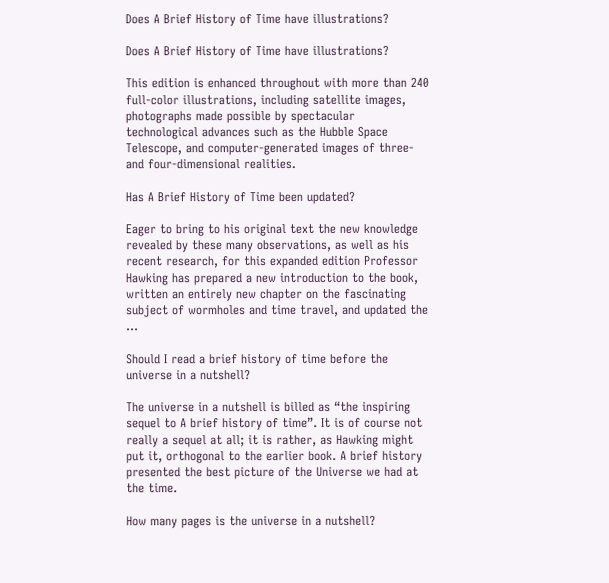Does A Brief History of Time have illustrations?

Does A Brief History of Time have illustrations?

This edition is enhanced throughout with more than 240 full-color illustrations, including satellite images, photographs made possible by spectacular technological advances such as the Hubble Space Telescope, and computer-generated images of three- and four-dimensional realities.

Has A Brief History of Time been updated?

Eager to bring to his original text the new knowledge revealed by these many observations, as well as his recent research, for this expanded edition Professor Hawking has prepared a new introduction to the book, written an entirely new chapter on the fascinating subject of wormholes and time travel, and updated the …

Should I read a brief history of time before the universe in a nutshell?

The universe in a nutshell is billed as “the inspiring sequel to A brief history of time”. It is of course not really a sequel at all; it is rather, as Hawking might put it, orthogonal to the earlier book. A brief history presented the best picture of the Universe we had at the time.

How many pages is the universe in a nutshell?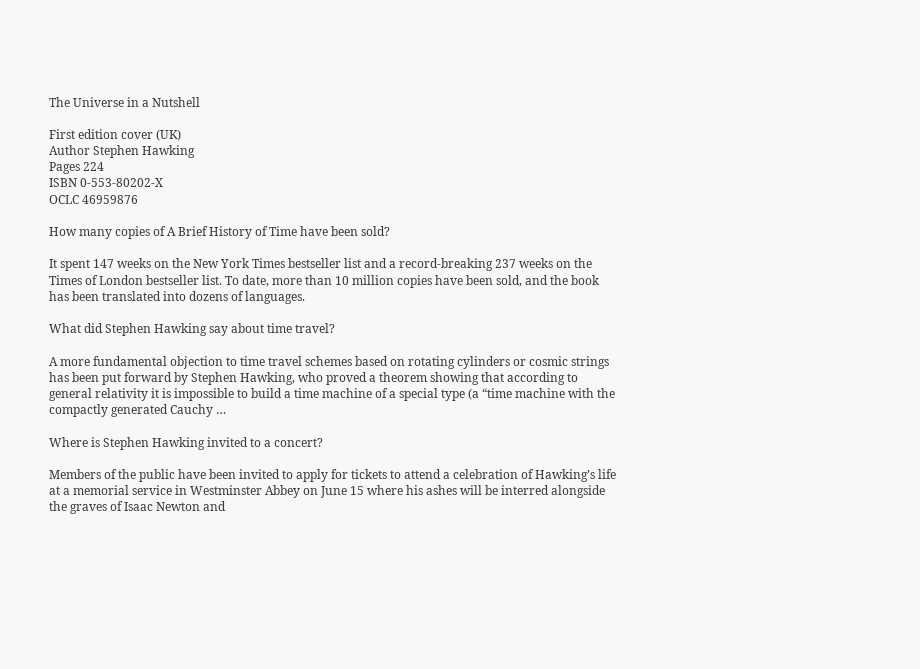The Universe in a Nutshell

First edition cover (UK)
Author Stephen Hawking
Pages 224
ISBN 0-553-80202-X
OCLC 46959876

How many copies of A Brief History of Time have been sold?

It spent 147 weeks on the New York Times bestseller list and a record-breaking 237 weeks on the Times of London bestseller list. To date, more than 10 million copies have been sold, and the book has been translated into dozens of languages.

What did Stephen Hawking say about time travel?

A more fundamental objection to time travel schemes based on rotating cylinders or cosmic strings has been put forward by Stephen Hawking, who proved a theorem showing that according to general relativity it is impossible to build a time machine of a special type (a “time machine with the compactly generated Cauchy …

Where is Stephen Hawking invited to a concert?

Members of the public have been invited to apply for tickets to attend a celebration of Hawking’s life at a memorial service in Westminster Abbey on June 15 where his ashes will be interred alongside the graves of Isaac Newton and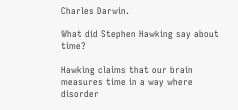Charles Darwin.

What did Stephen Hawking say about time?

Hawking claims that our brain measures time in a way where disorder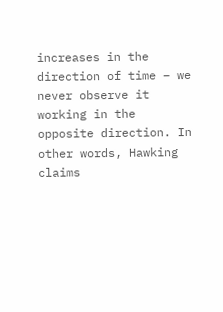increases in the direction of time – we never observe it working in the opposite direction. In other words, Hawking claims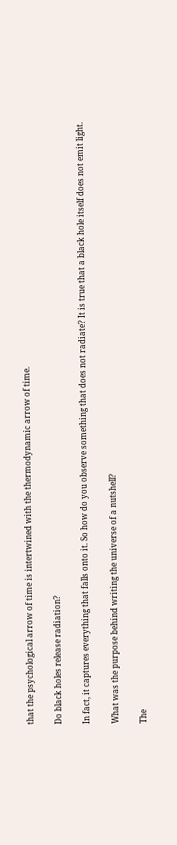that the psychological arrow of time is intertwined with the thermodynamic arrow of time.

Do black holes release radiation?

In fact, it captures everything that falls onto it. So how do you observe something that does not radiate? It is true that a black hole itself does not emit light.

What was the purpose behind writing the universe of a nutshell?

The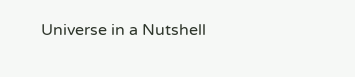Universe in a Nutshell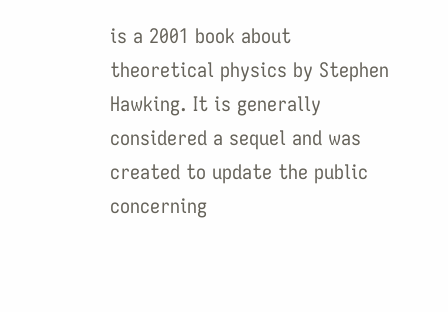is a 2001 book about theoretical physics by Stephen Hawking. It is generally considered a sequel and was created to update the public concerning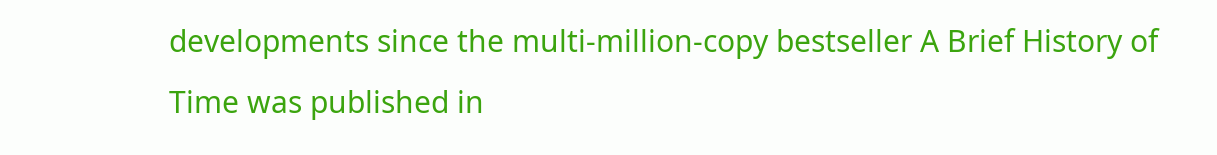developments since the multi-million-copy bestseller A Brief History of Time was published in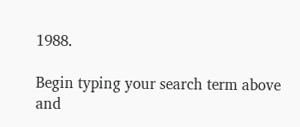1988.

Begin typing your search term above and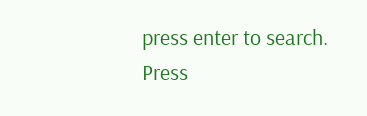press enter to search. Press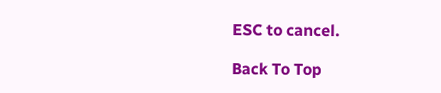ESC to cancel.

Back To Top